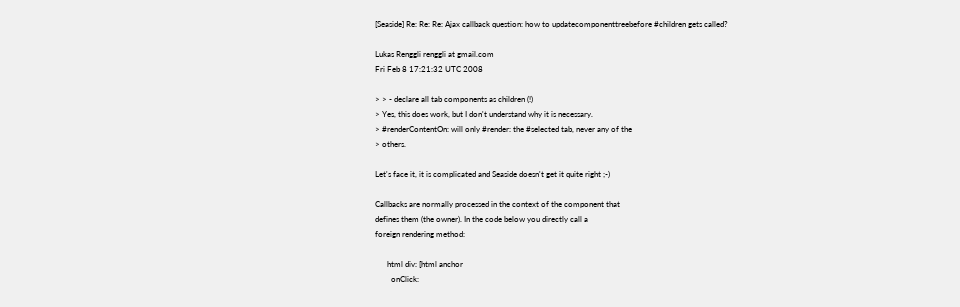[Seaside] Re: Re: Re: Ajax callback question: how to updatecomponenttreebefore #children gets called?

Lukas Renggli renggli at gmail.com
Fri Feb 8 17:21:32 UTC 2008

> > - declare all tab components as children (!)
> Yes, this does work, but I don't understand why it is necessary.
> #renderContentOn: will only #render: the #selected tab, never any of the
> others.

Let's face it, it is complicated and Seaside doesn't get it quite right ;-)

Callbacks are normally processed in the context of the component that
defines them (the owner). In the code below you directly call a
foreign rendering method:

      html div: [html anchor
        onClick: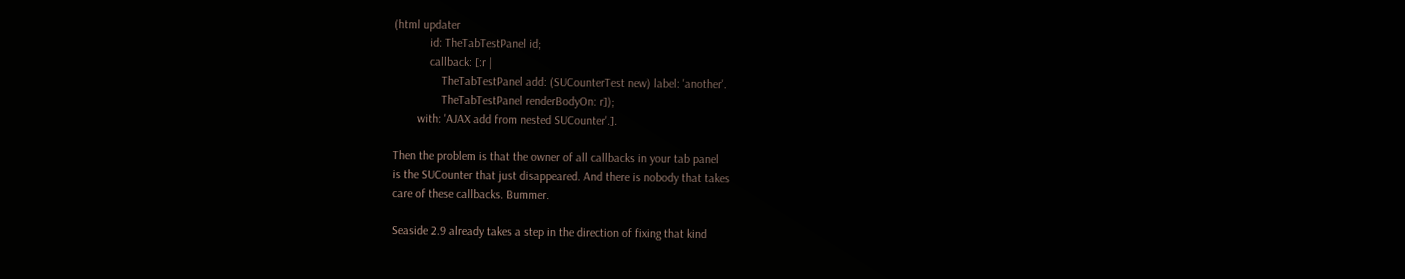(html updater
            id: TheTabTestPanel id;
            callback: [:r |
                TheTabTestPanel add: (SUCounterTest new) label: 'another'.
                TheTabTestPanel renderBodyOn: r]);
        with: 'AJAX add from nested SUCounter'.].

Then the problem is that the owner of all callbacks in your tab panel
is the SUCounter that just disappeared. And there is nobody that takes
care of these callbacks. Bummer.

Seaside 2.9 already takes a step in the direction of fixing that kind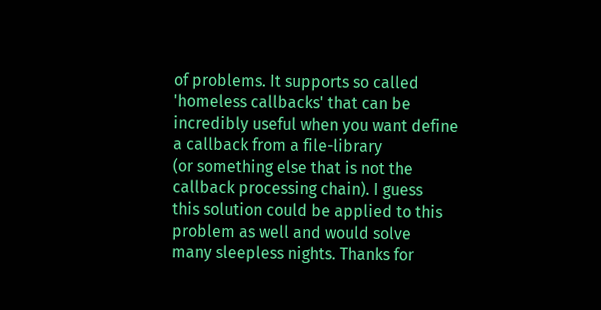of problems. It supports so called 'homeless callbacks' that can be
incredibly useful when you want define a callback from a file-library
(or something else that is not the callback processing chain). I guess
this solution could be applied to this problem as well and would solve
many sleepless nights. Thanks for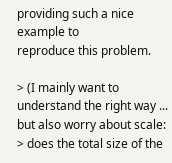providing such a nice example to
reproduce this problem.

> (I mainly want to understand the right way ... but also worry about scale:
> does the total size of the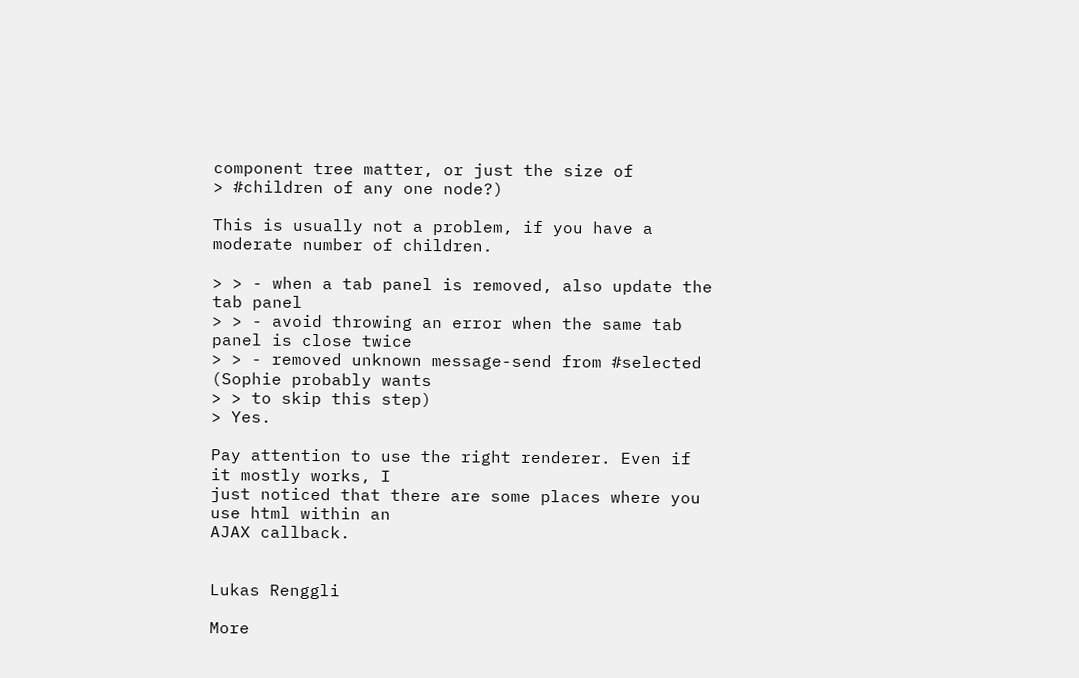component tree matter, or just the size of
> #children of any one node?)

This is usually not a problem, if you have a moderate number of children.

> > - when a tab panel is removed, also update the tab panel
> > - avoid throwing an error when the same tab panel is close twice
> > - removed unknown message-send from #selected (Sophie probably wants
> > to skip this step)
> Yes.

Pay attention to use the right renderer. Even if it mostly works, I
just noticed that there are some places where you use html within an
AJAX callback.


Lukas Renggli

More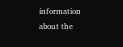information about the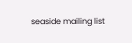seaside mailing list